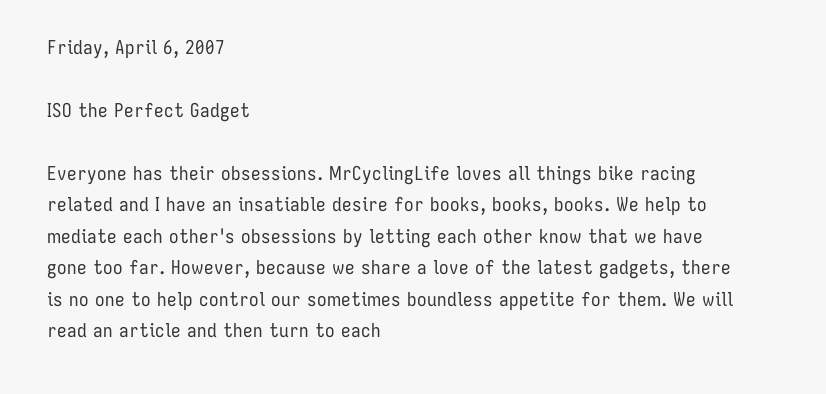Friday, April 6, 2007

ISO the Perfect Gadget

Everyone has their obsessions. MrCyclingLife loves all things bike racing related and I have an insatiable desire for books, books, books. We help to mediate each other's obsessions by letting each other know that we have gone too far. However, because we share a love of the latest gadgets, there is no one to help control our sometimes boundless appetite for them. We will read an article and then turn to each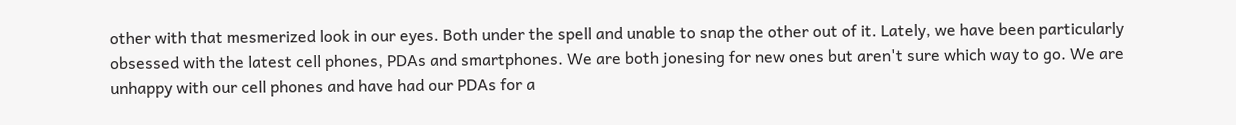other with that mesmerized look in our eyes. Both under the spell and unable to snap the other out of it. Lately, we have been particularly obsessed with the latest cell phones, PDAs and smartphones. We are both jonesing for new ones but aren't sure which way to go. We are unhappy with our cell phones and have had our PDAs for a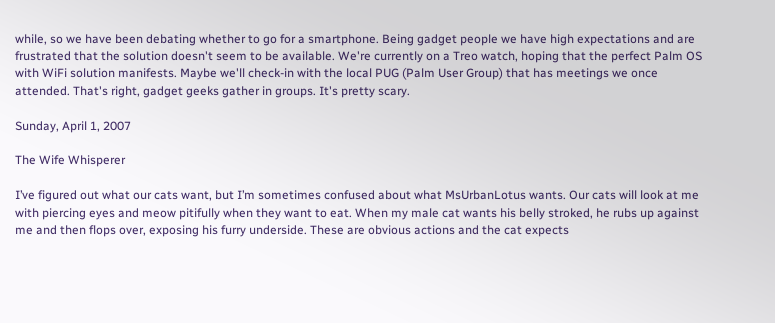while, so we have been debating whether to go for a smartphone. Being gadget people we have high expectations and are frustrated that the solution doesn't seem to be available. We're currently on a Treo watch, hoping that the perfect Palm OS with WiFi solution manifests. Maybe we'll check-in with the local PUG (Palm User Group) that has meetings we once attended. That's right, gadget geeks gather in groups. It's pretty scary.

Sunday, April 1, 2007

The Wife Whisperer

I’ve figured out what our cats want, but I’m sometimes confused about what MsUrbanLotus wants. Our cats will look at me with piercing eyes and meow pitifully when they want to eat. When my male cat wants his belly stroked, he rubs up against me and then flops over, exposing his furry underside. These are obvious actions and the cat expects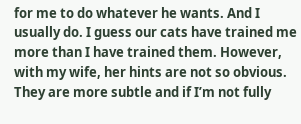for me to do whatever he wants. And I usually do. I guess our cats have trained me more than I have trained them. However, with my wife, her hints are not so obvious. They are more subtle and if I’m not fully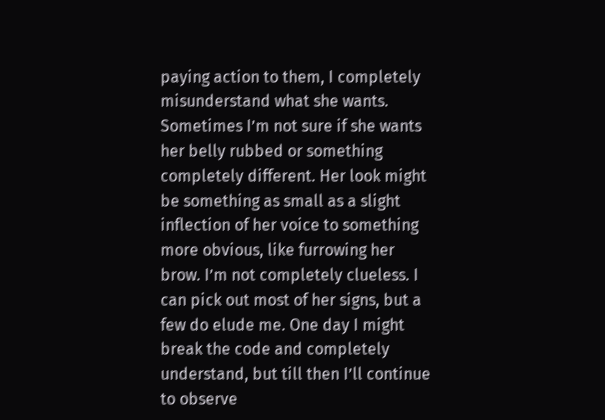paying action to them, I completely misunderstand what she wants. Sometimes I’m not sure if she wants her belly rubbed or something completely different. Her look might be something as small as a slight inflection of her voice to something more obvious, like furrowing her brow. I’m not completely clueless. I can pick out most of her signs, but a few do elude me. One day I might break the code and completely understand, but till then I’ll continue to observe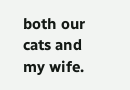both our cats and my wife.